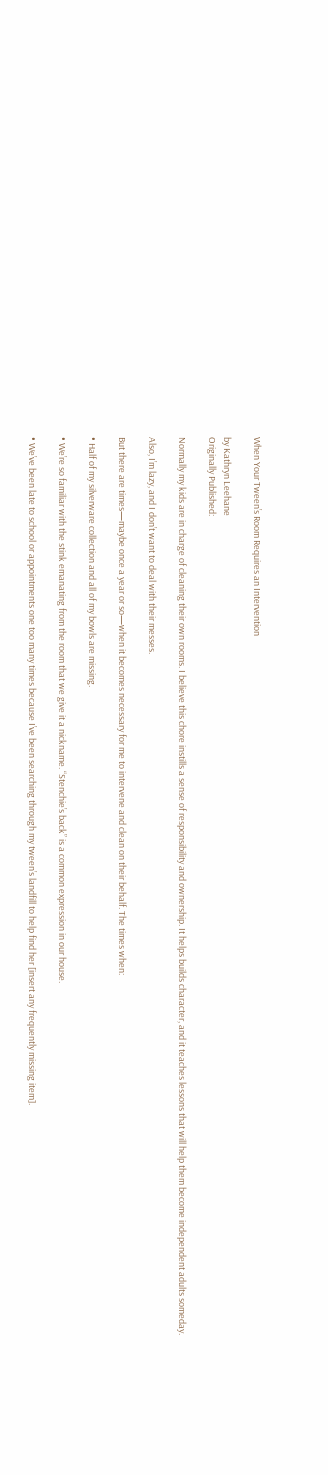When Your Tween’s Room Requires an Intervention

by Kathryn Leehane
Originally Published:

Normally my kids are in charge of cleaning their own rooms. I believe this chore instills a sense of responsibility and ownership. It helps builds character, and it teaches lessons that will help them become independent adults someday.

Also, I’m lazy, and I don’t want to deal with their messes.

But there are times—maybe once a year or so—when it becomes necessary for me to intervene and clean on their behalf. The times when:

• Half of my silverware collection and all of my bowls are missing.

• We’re so familiar with the stink emanating from the room that we give it a nickname. “Stenchie’s back” is a common expression in our house.

• We’ve been late to school or appointments one too many times because I’ve been searching through my tween’s landfill to help find her [insert any frequently missing item].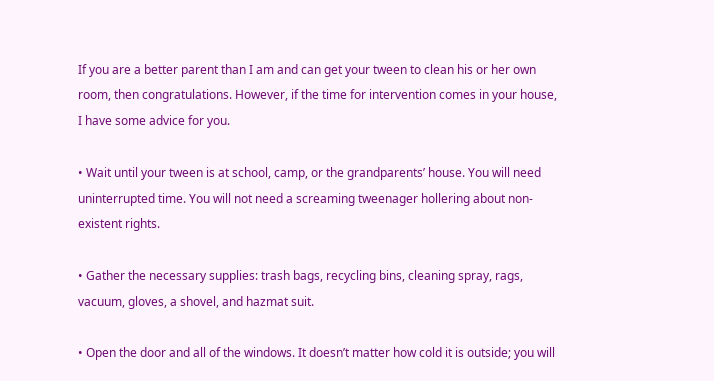If you are a better parent than I am and can get your tween to clean his or her own room, then congratulations. However, if the time for intervention comes in your house, I have some advice for you.

• Wait until your tween is at school, camp, or the grandparents’ house. You will need uninterrupted time. You will not need a screaming tweenager hollering about non-existent rights.

• Gather the necessary supplies: trash bags, recycling bins, cleaning spray, rags, vacuum, gloves, a shovel, and hazmat suit.

• Open the door and all of the windows. It doesn’t matter how cold it is outside; you will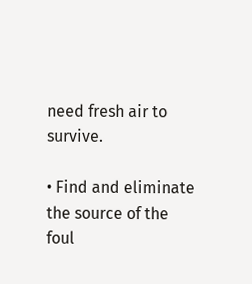need fresh air to survive.

• Find and eliminate the source of the foul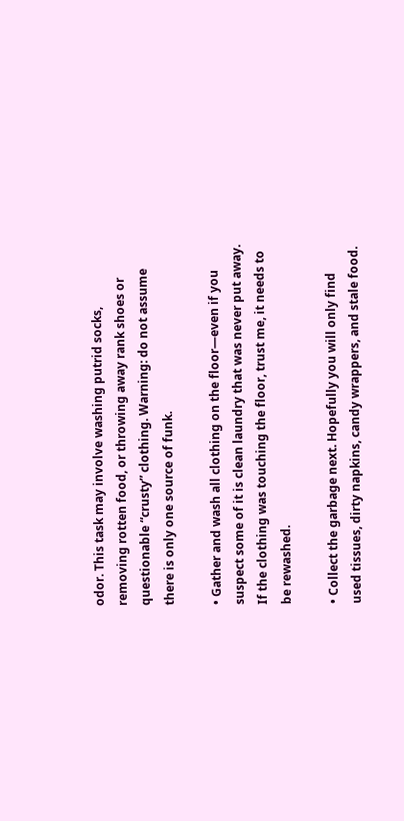odor. This task may involve washing putrid socks, removing rotten food, or throwing away rank shoes or questionable “crusty” clothing. Warning: do not assume there is only one source of funk.

• Gather and wash all clothing on the floor—even if you suspect some of it is clean laundry that was never put away. If the clothing was touching the floor, trust me, it needs to be rewashed.

• Collect the garbage next. Hopefully you will only find used tissues, dirty napkins, candy wrappers, and stale food.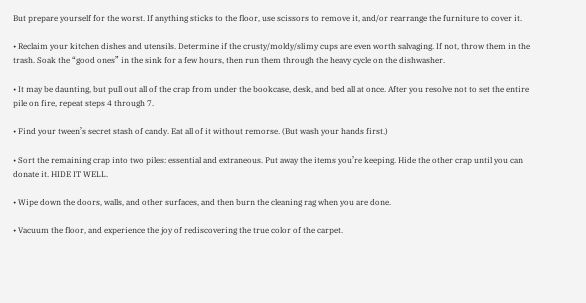But prepare yourself for the worst. If anything sticks to the floor, use scissors to remove it, and/or rearrange the furniture to cover it.

• Reclaim your kitchen dishes and utensils. Determine if the crusty/moldy/slimy cups are even worth salvaging. If not, throw them in the trash. Soak the “good ones” in the sink for a few hours, then run them through the heavy cycle on the dishwasher.

• It may be daunting, but pull out all of the crap from under the bookcase, desk, and bed all at once. After you resolve not to set the entire pile on fire, repeat steps 4 through 7.

• Find your tween’s secret stash of candy. Eat all of it without remorse. (But wash your hands first.)

• Sort the remaining crap into two piles: essential and extraneous. Put away the items you’re keeping. Hide the other crap until you can donate it. HIDE IT WELL.

• Wipe down the doors, walls, and other surfaces, and then burn the cleaning rag when you are done.

• Vacuum the floor, and experience the joy of rediscovering the true color of the carpet.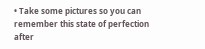• Take some pictures so you can remember this state of perfection after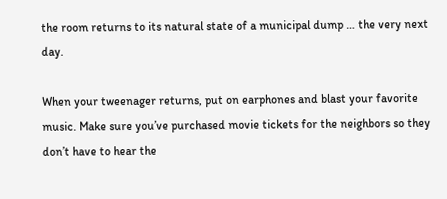the room returns to its natural state of a municipal dump … the very next day.

When your tweenager returns, put on earphones and blast your favorite music. Make sure you’ve purchased movie tickets for the neighbors so they don’t have to hear the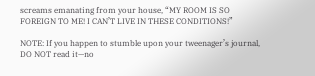screams emanating from your house, “MY ROOM IS SO FOREIGN TO ME! I CAN’T LIVE IN THESE CONDITIONS!”

NOTE: If you happen to stumble upon your tweenager’s journal, DO NOT read it—no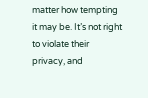matter how tempting it may be. It’s not right to violate their privacy, and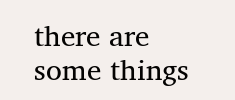there are some things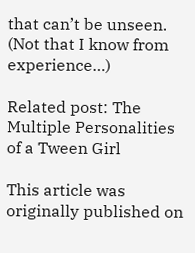that can’t be unseen. (Not that I know from experience…)

Related post: The Multiple Personalities of a Tween Girl

This article was originally published on